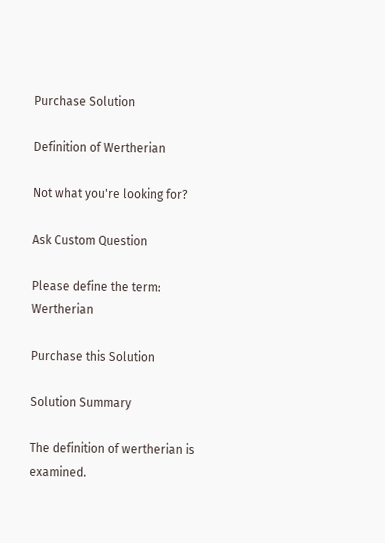Purchase Solution

Definition of Wertherian

Not what you're looking for?

Ask Custom Question

Please define the term: Wertherian

Purchase this Solution

Solution Summary

The definition of wertherian is examined.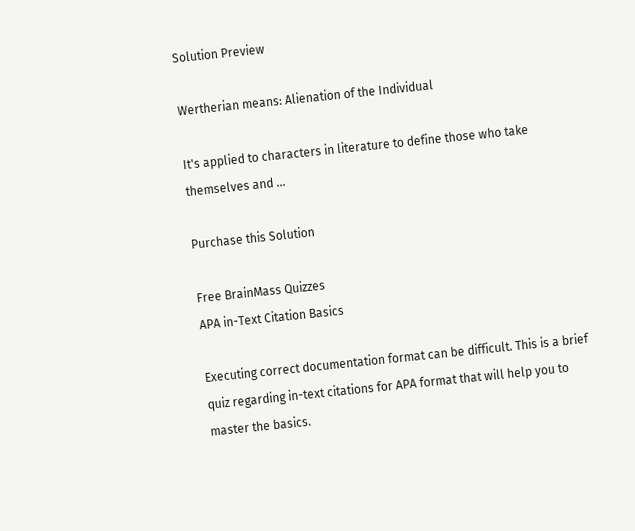Solution Preview

Wertherian means: Alienation of the Individual

It's applied to characters in literature to define those who take themselves and ...

Purchase this Solution

Free BrainMass Quizzes
APA in-Text Citation Basics

Executing correct documentation format can be difficult. This is a brief quiz regarding in-text citations for APA format that will help you to master the basics.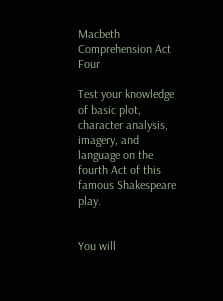Macbeth Comprehension Act Four

Test your knowledge of basic plot, character analysis, imagery, and language on the fourth Act of this famous Shakespeare play.


You will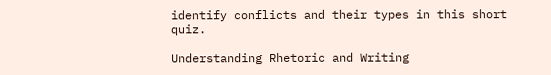identify conflicts and their types in this short quiz.

Understanding Rhetoric and Writing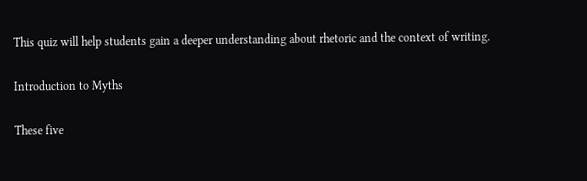This quiz will help students gain a deeper understanding about rhetoric and the context of writing.

Introduction to Myths

These five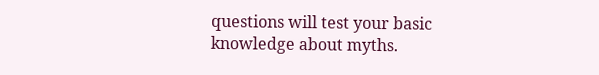questions will test your basic knowledge about myths.